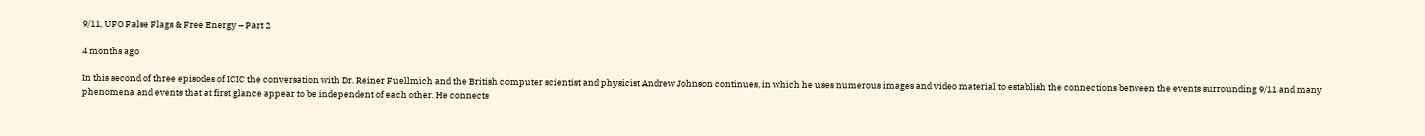9/11, UFO False Flags & Free Energy – Part 2

4 months ago

In this second of three episodes of ICIC the conversation with Dr. Reiner Fuellmich and the British computer scientist and physicist Andrew Johnson continues, in which he uses numerous images and video material to establish the connections between the events surrounding 9/11 and many phenomena and events that at first glance appear to be independent of each other. He connects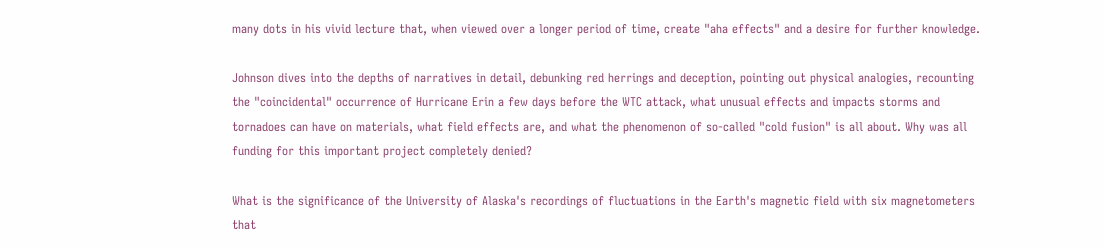many dots in his vivid lecture that, when viewed over a longer period of time, create "aha effects" and a desire for further knowledge.

Johnson dives into the depths of narratives in detail, debunking red herrings and deception, pointing out physical analogies, recounting the "coincidental" occurrence of Hurricane Erin a few days before the WTC attack, what unusual effects and impacts storms and tornadoes can have on materials, what field effects are, and what the phenomenon of so-called "cold fusion" is all about. Why was all funding for this important project completely denied?

What is the significance of the University of Alaska's recordings of fluctuations in the Earth's magnetic field with six magnetometers that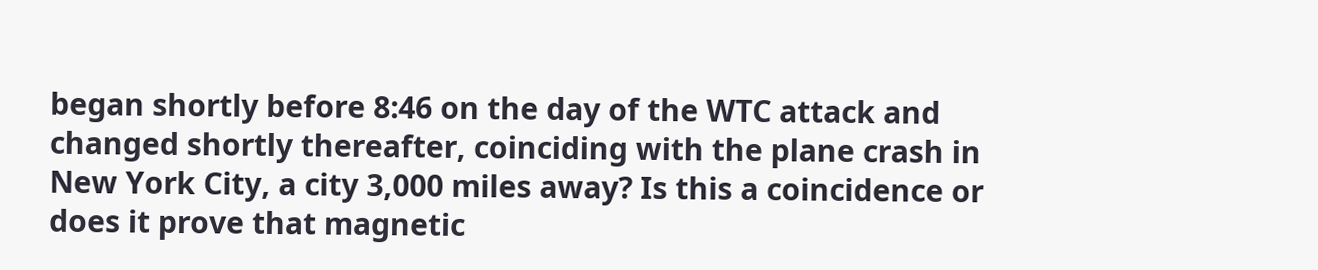began shortly before 8:46 on the day of the WTC attack and changed shortly thereafter, coinciding with the plane crash in New York City, a city 3,000 miles away? Is this a coincidence or does it prove that magnetic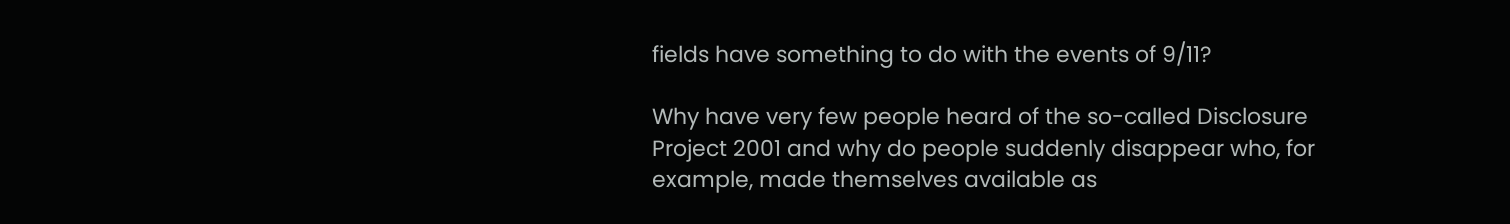fields have something to do with the events of 9/11?

Why have very few people heard of the so-called Disclosure Project 2001 and why do people suddenly disappear who, for example, made themselves available as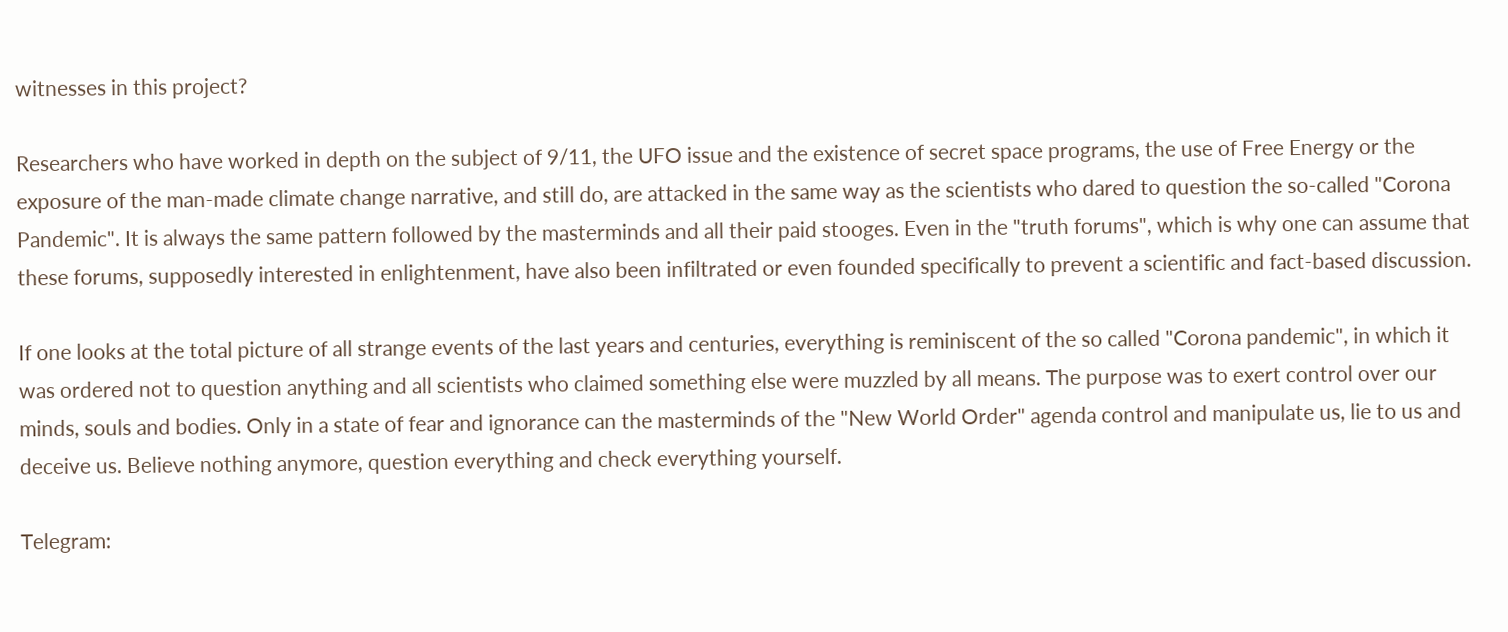witnesses in this project?

Researchers who have worked in depth on the subject of 9/11, the UFO issue and the existence of secret space programs, the use of Free Energy or the exposure of the man-made climate change narrative, and still do, are attacked in the same way as the scientists who dared to question the so-called "Corona Pandemic". It is always the same pattern followed by the masterminds and all their paid stooges. Even in the "truth forums", which is why one can assume that these forums, supposedly interested in enlightenment, have also been infiltrated or even founded specifically to prevent a scientific and fact-based discussion.

If one looks at the total picture of all strange events of the last years and centuries, everything is reminiscent of the so called "Corona pandemic", in which it was ordered not to question anything and all scientists who claimed something else were muzzled by all means. The purpose was to exert control over our minds, souls and bodies. Only in a state of fear and ignorance can the masterminds of the "New World Order" agenda control and manipulate us, lie to us and deceive us. Believe nothing anymore, question everything and check everything yourself.

Telegram: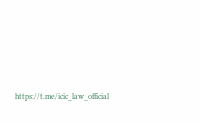https://t.me/icic_law_official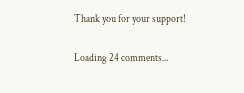Thank you for your support!

Loading 24 comments...